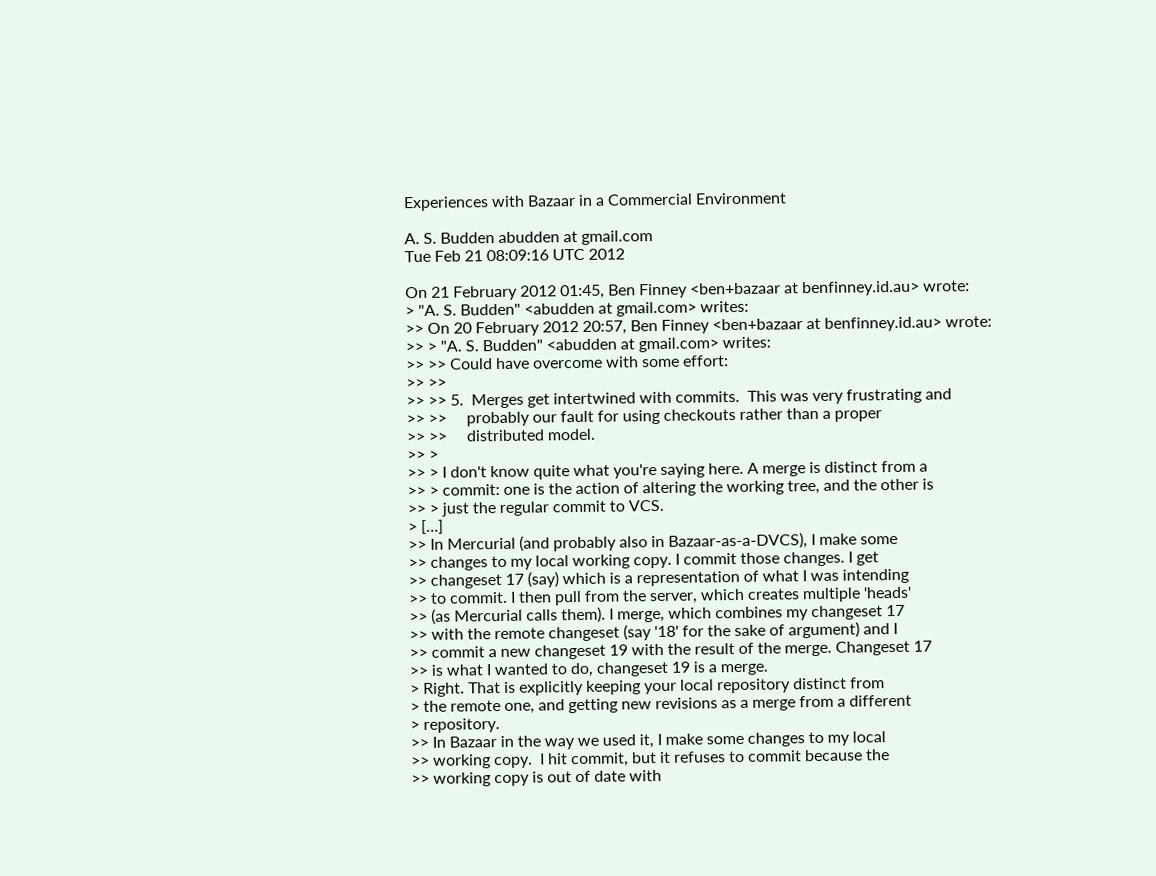Experiences with Bazaar in a Commercial Environment

A. S. Budden abudden at gmail.com
Tue Feb 21 08:09:16 UTC 2012

On 21 February 2012 01:45, Ben Finney <ben+bazaar at benfinney.id.au> wrote:
> "A. S. Budden" <abudden at gmail.com> writes:
>> On 20 February 2012 20:57, Ben Finney <ben+bazaar at benfinney.id.au> wrote:
>> > "A. S. Budden" <abudden at gmail.com> writes:
>> >> Could have overcome with some effort:
>> >>
>> >> 5.  Merges get intertwined with commits.  This was very frustrating and
>> >>     probably our fault for using checkouts rather than a proper
>> >>     distributed model.
>> >
>> > I don't know quite what you're saying here. A merge is distinct from a
>> > commit: one is the action of altering the working tree, and the other is
>> > just the regular commit to VCS.
> […]
>> In Mercurial (and probably also in Bazaar-as-a-DVCS), I make some
>> changes to my local working copy. I commit those changes. I get
>> changeset 17 (say) which is a representation of what I was intending
>> to commit. I then pull from the server, which creates multiple 'heads'
>> (as Mercurial calls them). I merge, which combines my changeset 17
>> with the remote changeset (say '18' for the sake of argument) and I
>> commit a new changeset 19 with the result of the merge. Changeset 17
>> is what I wanted to do, changeset 19 is a merge.
> Right. That is explicitly keeping your local repository distinct from
> the remote one, and getting new revisions as a merge from a different
> repository.
>> In Bazaar in the way we used it, I make some changes to my local
>> working copy.  I hit commit, but it refuses to commit because the
>> working copy is out of date with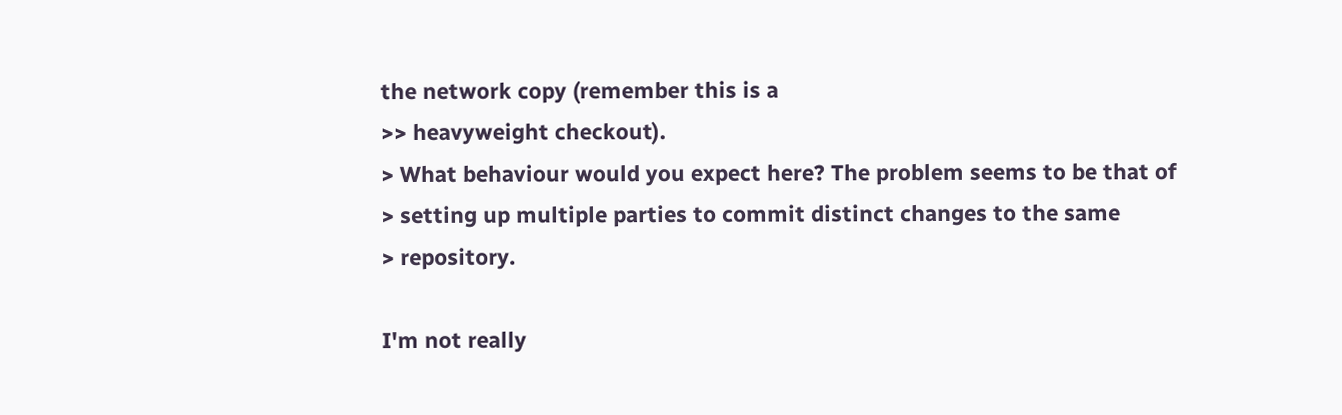the network copy (remember this is a
>> heavyweight checkout).
> What behaviour would you expect here? The problem seems to be that of
> setting up multiple parties to commit distinct changes to the same
> repository.

I'm not really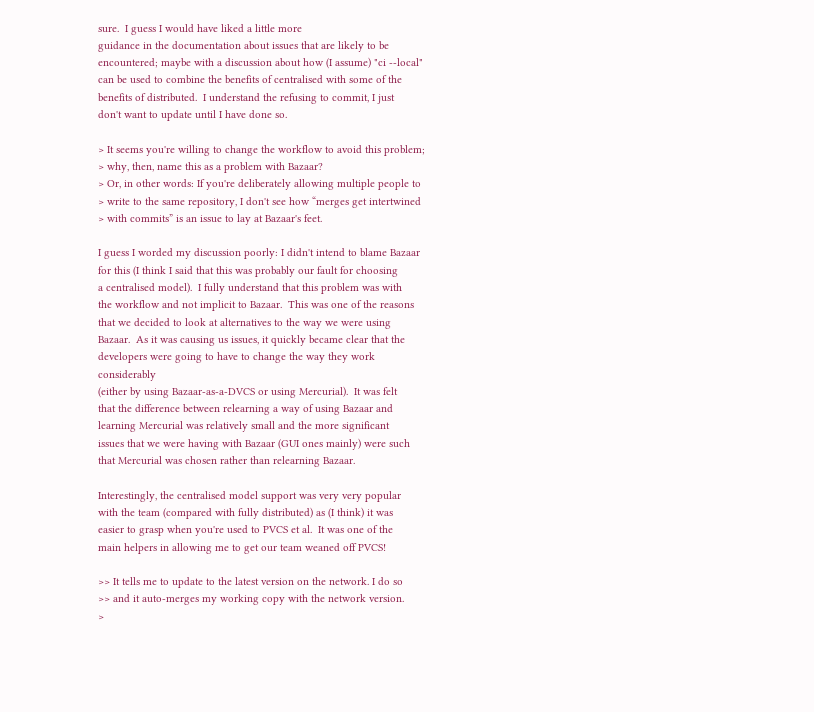sure.  I guess I would have liked a little more
guidance in the documentation about issues that are likely to be
encountered; maybe with a discussion about how (I assume) "ci --local"
can be used to combine the benefits of centralised with some of the
benefits of distributed.  I understand the refusing to commit, I just
don't want to update until I have done so.

> It seems you're willing to change the workflow to avoid this problem;
> why, then, name this as a problem with Bazaar?
> Or, in other words: If you're deliberately allowing multiple people to
> write to the same repository, I don't see how “merges get intertwined
> with commits” is an issue to lay at Bazaar's feet.

I guess I worded my discussion poorly: I didn't intend to blame Bazaar
for this (I think I said that this was probably our fault for choosing
a centralised model).  I fully understand that this problem was with
the workflow and not implicit to Bazaar.  This was one of the reasons
that we decided to look at alternatives to the way we were using
Bazaar.  As it was causing us issues, it quickly became clear that the
developers were going to have to change the way they work considerably
(either by using Bazaar-as-a-DVCS or using Mercurial).  It was felt
that the difference between relearning a way of using Bazaar and
learning Mercurial was relatively small and the more significant
issues that we were having with Bazaar (GUI ones mainly) were such
that Mercurial was chosen rather than relearning Bazaar.

Interestingly, the centralised model support was very very popular
with the team (compared with fully distributed) as (I think) it was
easier to grasp when you're used to PVCS et al.  It was one of the
main helpers in allowing me to get our team weaned off PVCS!

>> It tells me to update to the latest version on the network. I do so
>> and it auto-merges my working copy with the network version.
>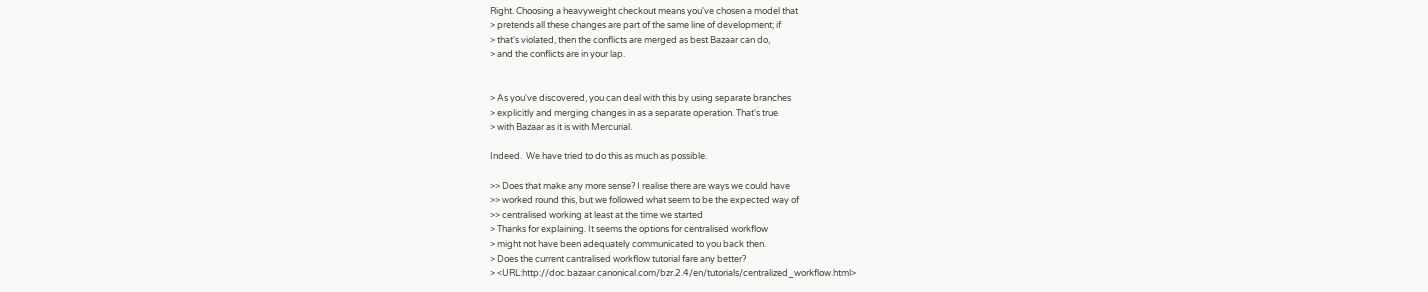Right. Choosing a heavyweight checkout means you've chosen a model that
> pretends all these changes are part of the same line of development; if
> that's violated, then the conflicts are merged as best Bazaar can do,
> and the conflicts are in your lap.


> As you've discovered, you can deal with this by using separate branches
> explicitly and merging changes in as a separate operation. That's true
> with Bazaar as it is with Mercurial.

Indeed.  We have tried to do this as much as possible.

>> Does that make any more sense? I realise there are ways we could have
>> worked round this, but we followed what seem to be the expected way of
>> centralised working at least at the time we started
> Thanks for explaining. It seems the options for centralised workflow
> might not have been adequately communicated to you back then.
> Does the current cantralised workflow tutorial fare any better?
> <URL:http://doc.bazaar.canonical.com/bzr.2.4/en/tutorials/centralized_workflow.html>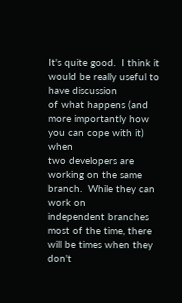It's quite good.  I think it would be really useful to have discussion
of what happens (and more importantly how you can cope with it) when
two developers are working on the same branch.  While they can work on
independent branches most of the time, there will be times when they
don't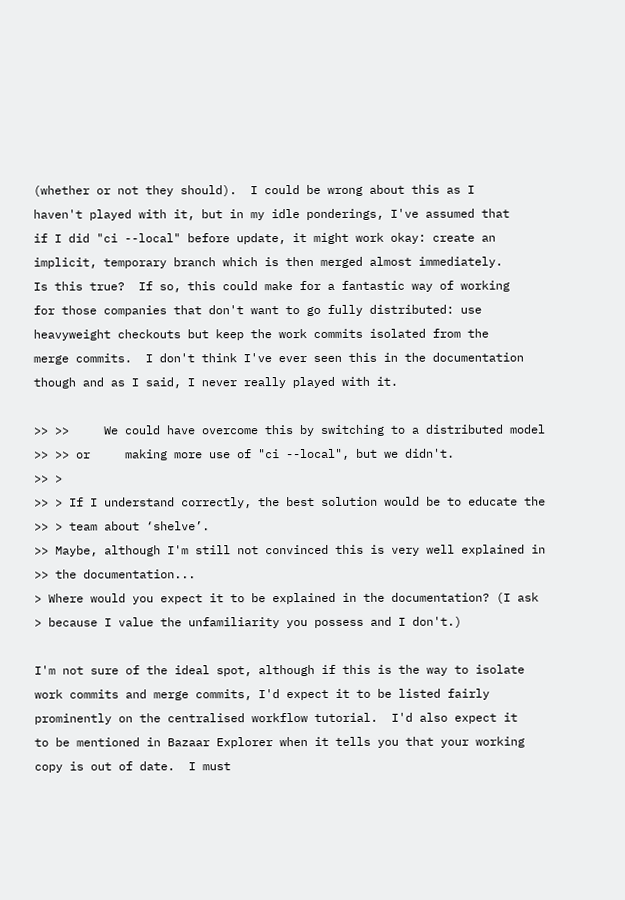(whether or not they should).  I could be wrong about this as I
haven't played with it, but in my idle ponderings, I've assumed that
if I did "ci --local" before update, it might work okay: create an
implicit, temporary branch which is then merged almost immediately.
Is this true?  If so, this could make for a fantastic way of working
for those companies that don't want to go fully distributed: use
heavyweight checkouts but keep the work commits isolated from the
merge commits.  I don't think I've ever seen this in the documentation
though and as I said, I never really played with it.

>> >>     We could have overcome this by switching to a distributed model
>> >> or     making more use of "ci --local", but we didn't.
>> >
>> > If I understand correctly, the best solution would be to educate the
>> > team about ‘shelve’.
>> Maybe, although I'm still not convinced this is very well explained in
>> the documentation...
> Where would you expect it to be explained in the documentation? (I ask
> because I value the unfamiliarity you possess and I don't.)

I'm not sure of the ideal spot, although if this is the way to isolate
work commits and merge commits, I'd expect it to be listed fairly
prominently on the centralised workflow tutorial.  I'd also expect it
to be mentioned in Bazaar Explorer when it tells you that your working
copy is out of date.  I must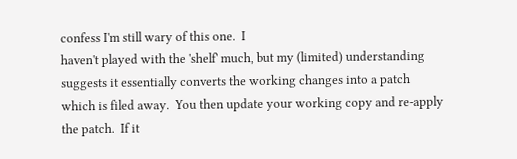confess I'm still wary of this one.  I
haven't played with the 'shelf' much, but my (limited) understanding
suggests it essentially converts the working changes into a patch
which is filed away.  You then update your working copy and re-apply
the patch.  If it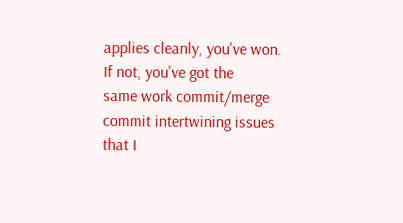applies cleanly, you've won.  If not, you've got the
same work commit/merge commit intertwining issues that I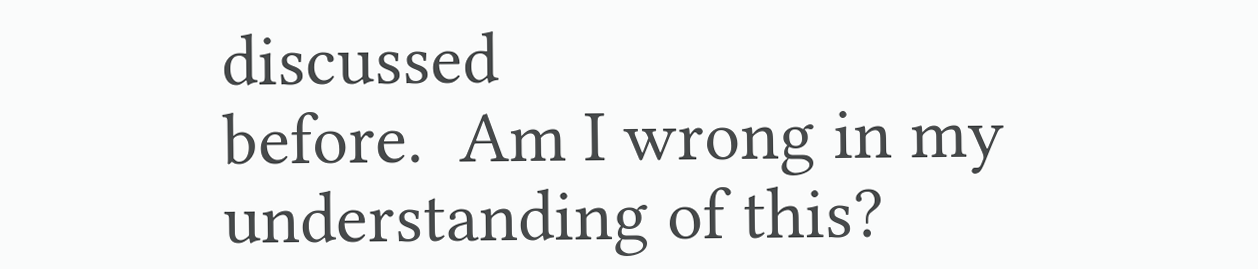discussed
before.  Am I wrong in my understanding of this?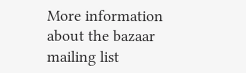More information about the bazaar mailing list